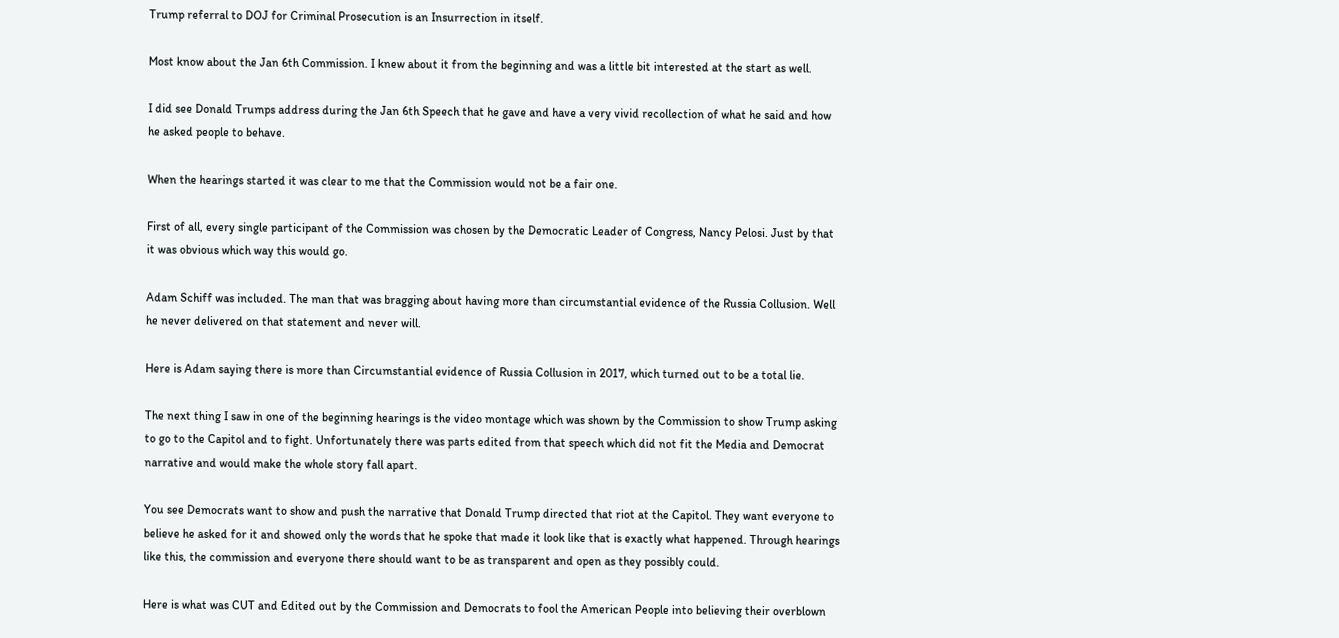Trump referral to DOJ for Criminal Prosecution is an Insurrection in itself.

Most know about the Jan 6th Commission. I knew about it from the beginning and was a little bit interested at the start as well.

I did see Donald Trumps address during the Jan 6th Speech that he gave and have a very vivid recollection of what he said and how he asked people to behave.

When the hearings started it was clear to me that the Commission would not be a fair one.

First of all, every single participant of the Commission was chosen by the Democratic Leader of Congress, Nancy Pelosi. Just by that it was obvious which way this would go.

Adam Schiff was included. The man that was bragging about having more than circumstantial evidence of the Russia Collusion. Well he never delivered on that statement and never will.

Here is Adam saying there is more than Circumstantial evidence of Russia Collusion in 2017, which turned out to be a total lie.

The next thing I saw in one of the beginning hearings is the video montage which was shown by the Commission to show Trump asking to go to the Capitol and to fight. Unfortunately there was parts edited from that speech which did not fit the Media and Democrat narrative and would make the whole story fall apart.

You see Democrats want to show and push the narrative that Donald Trump directed that riot at the Capitol. They want everyone to believe he asked for it and showed only the words that he spoke that made it look like that is exactly what happened. Through hearings like this, the commission and everyone there should want to be as transparent and open as they possibly could.

Here is what was CUT and Edited out by the Commission and Democrats to fool the American People into believing their overblown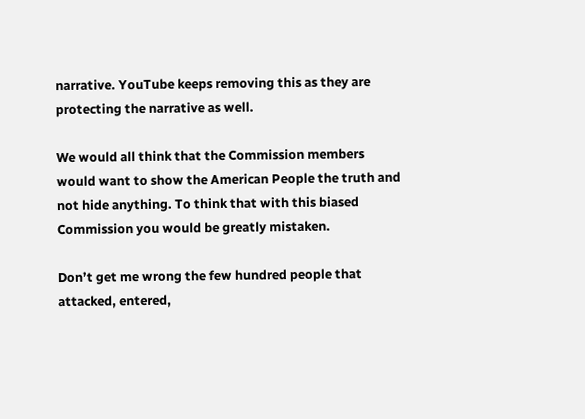narrative. YouTube keeps removing this as they are protecting the narrative as well.

We would all think that the Commission members would want to show the American People the truth and not hide anything. To think that with this biased Commission you would be greatly mistaken.

Don’t get me wrong the few hundred people that attacked, entered,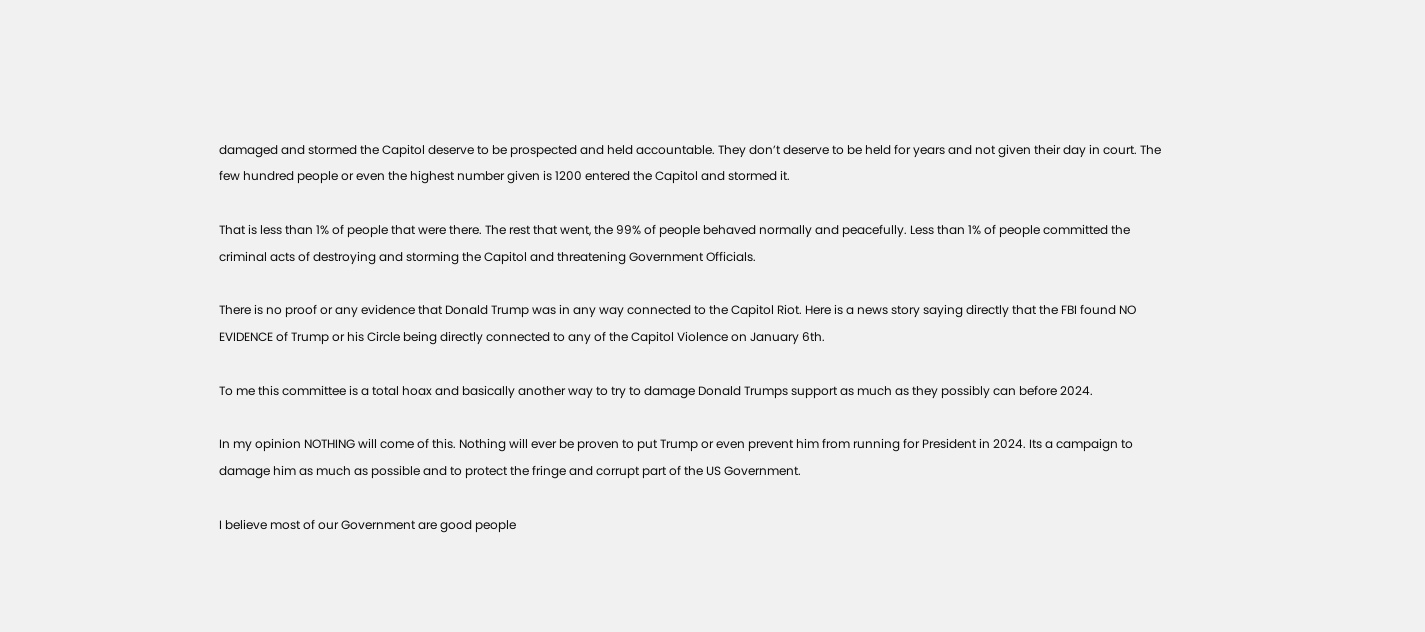damaged and stormed the Capitol deserve to be prospected and held accountable. They don’t deserve to be held for years and not given their day in court. The few hundred people or even the highest number given is 1200 entered the Capitol and stormed it.

That is less than 1% of people that were there. The rest that went, the 99% of people behaved normally and peacefully. Less than 1% of people committed the criminal acts of destroying and storming the Capitol and threatening Government Officials.

There is no proof or any evidence that Donald Trump was in any way connected to the Capitol Riot. Here is a news story saying directly that the FBI found NO EVIDENCE of Trump or his Circle being directly connected to any of the Capitol Violence on January 6th.

To me this committee is a total hoax and basically another way to try to damage Donald Trumps support as much as they possibly can before 2024.

In my opinion NOTHING will come of this. Nothing will ever be proven to put Trump or even prevent him from running for President in 2024. Its a campaign to damage him as much as possible and to protect the fringe and corrupt part of the US Government.

I believe most of our Government are good people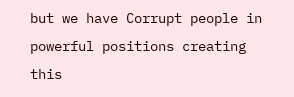but we have Corrupt people in powerful positions creating this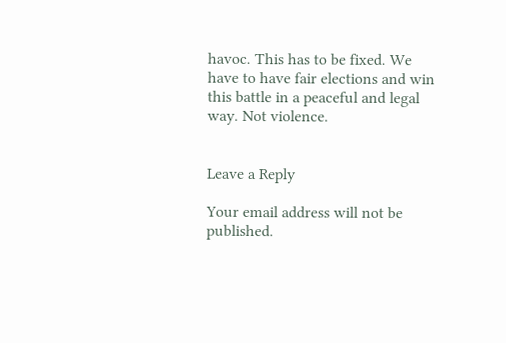havoc. This has to be fixed. We have to have fair elections and win this battle in a peaceful and legal way. Not violence.


Leave a Reply

Your email address will not be published.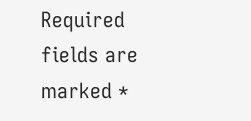Required fields are marked *